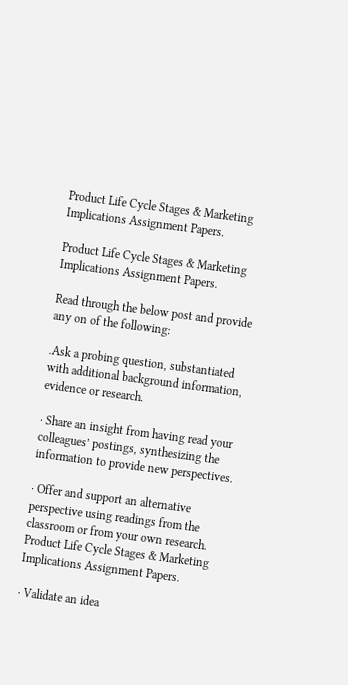Product Life Cycle Stages & Marketing Implications Assignment Papers.

Product Life Cycle Stages & Marketing Implications Assignment Papers.

Read through the below post and provide any on of the following:

.Ask a probing question, substantiated with additional background information, evidence or research.

· Share an insight from having read your colleagues’ postings, synthesizing the information to provide new perspectives.

· Offer and support an alternative perspective using readings from the classroom or from your own research.   Product Life Cycle Stages & Marketing Implications Assignment Papers.

· Validate an idea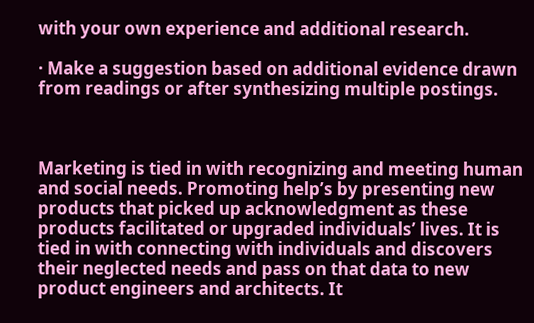with your own experience and additional research.

· Make a suggestion based on additional evidence drawn from readings or after synthesizing multiple postings.



Marketing is tied in with recognizing and meeting human and social needs. Promoting help’s by presenting new products that picked up acknowledgment as these products facilitated or upgraded individuals’ lives. It is tied in with connecting with individuals and discovers their neglected needs and pass on that data to new product engineers and architects. It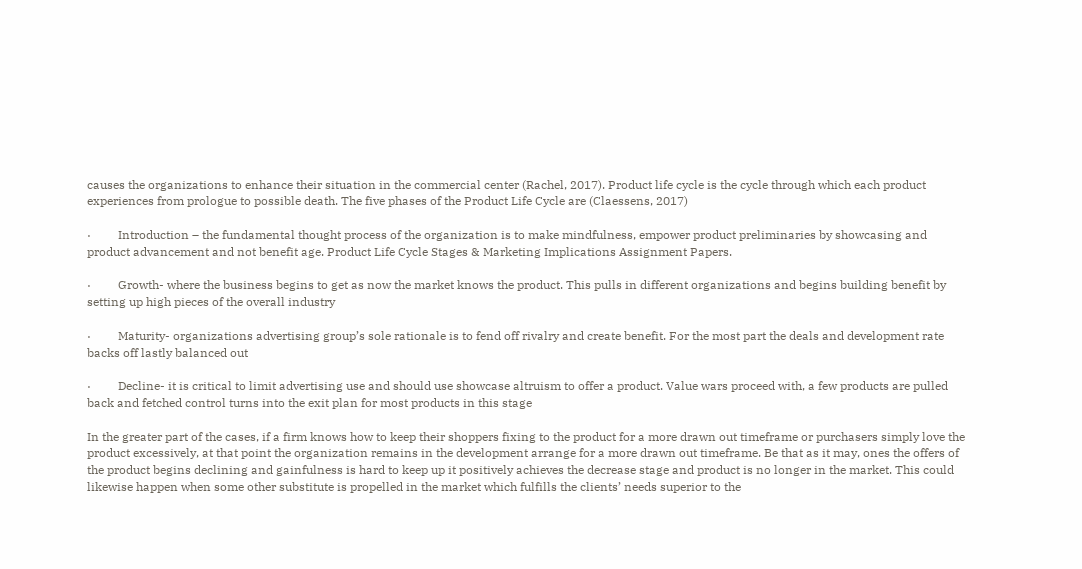causes the organizations to enhance their situation in the commercial center (Rachel, 2017). Product life cycle is the cycle through which each product experiences from prologue to possible death. The five phases of the Product Life Cycle are (Claessens, 2017)

·         Introduction – the fundamental thought process of the organization is to make mindfulness, empower product preliminaries by showcasing and product advancement and not benefit age. Product Life Cycle Stages & Marketing Implications Assignment Papers.

·         Growth- where the business begins to get as now the market knows the product. This pulls in different organizations and begins building benefit by setting up high pieces of the overall industry

·         Maturity- organizations advertising group’s sole rationale is to fend off rivalry and create benefit. For the most part the deals and development rate backs off lastly balanced out

·         Decline- it is critical to limit advertising use and should use showcase altruism to offer a product. Value wars proceed with, a few products are pulled back and fetched control turns into the exit plan for most products in this stage

In the greater part of the cases, if a firm knows how to keep their shoppers fixing to the product for a more drawn out timeframe or purchasers simply love the product excessively, at that point the organization remains in the development arrange for a more drawn out timeframe. Be that as it may, ones the offers of the product begins declining and gainfulness is hard to keep up it positively achieves the decrease stage and product is no longer in the market. This could likewise happen when some other substitute is propelled in the market which fulfills the clients’ needs superior to the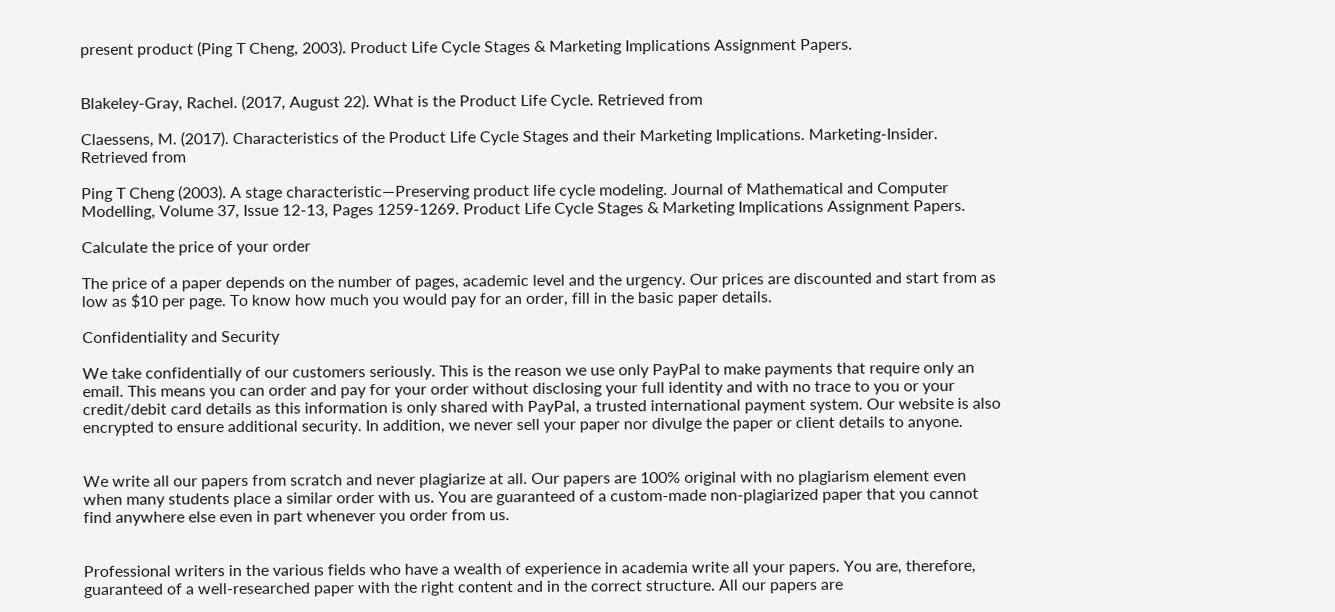present product (Ping T Cheng, 2003). Product Life Cycle Stages & Marketing Implications Assignment Papers.


Blakeley-Gray, Rachel. (2017, August 22). What is the Product Life Cycle. Retrieved from

Claessens, M. (2017). Characteristics of the Product Life Cycle Stages and their Marketing Implications. Marketing-Insider. Retrieved from

Ping T Cheng (2003). A stage characteristic—Preserving product life cycle modeling. Journal of Mathematical and Computer Modelling, Volume 37, Issue 12-13, Pages 1259-1269. Product Life Cycle Stages & Marketing Implications Assignment Papers.

Calculate the price of your order

The price of a paper depends on the number of pages, academic level and the urgency. Our prices are discounted and start from as low as $10 per page. To know how much you would pay for an order, fill in the basic paper details.

Confidentiality and Security

We take confidentially of our customers seriously. This is the reason we use only PayPal to make payments that require only an email. This means you can order and pay for your order without disclosing your full identity and with no trace to you or your credit/debit card details as this information is only shared with PayPal, a trusted international payment system. Our website is also encrypted to ensure additional security. In addition, we never sell your paper nor divulge the paper or client details to anyone.


We write all our papers from scratch and never plagiarize at all. Our papers are 100% original with no plagiarism element even when many students place a similar order with us. You are guaranteed of a custom-made non-plagiarized paper that you cannot find anywhere else even in part whenever you order from us.


Professional writers in the various fields who have a wealth of experience in academia write all your papers. You are, therefore, guaranteed of a well-researched paper with the right content and in the correct structure. All our papers are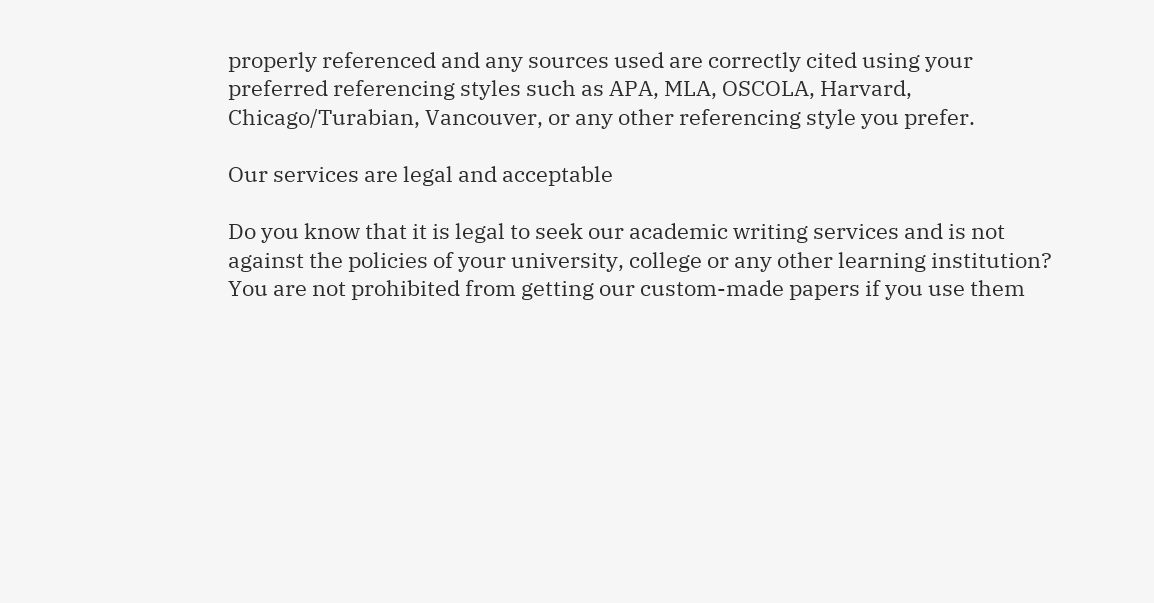properly referenced and any sources used are correctly cited using your preferred referencing styles such as APA, MLA, OSCOLA, Harvard, Chicago/Turabian, Vancouver, or any other referencing style you prefer.

Our services are legal and acceptable

Do you know that it is legal to seek our academic writing services and is not against the policies of your university, college or any other learning institution?
You are not prohibited from getting our custom-made papers if you use them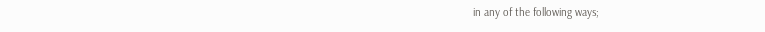in any of the following ways;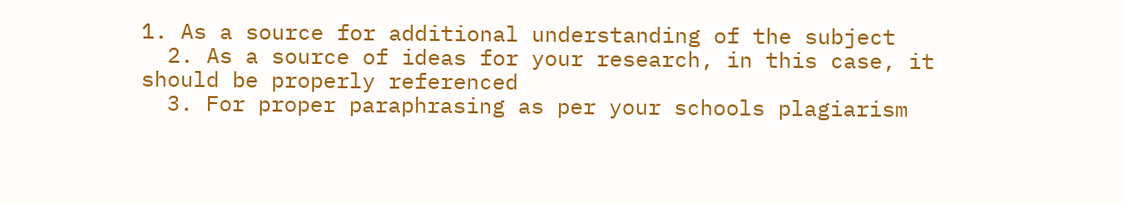1. As a source for additional understanding of the subject
  2. As a source of ideas for your research, in this case, it should be properly referenced
  3. For proper paraphrasing as per your schools plagiarism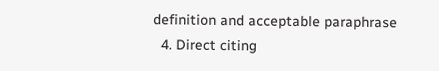definition and acceptable paraphrase
  4. Direct citing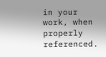in your work, when properly referenced.